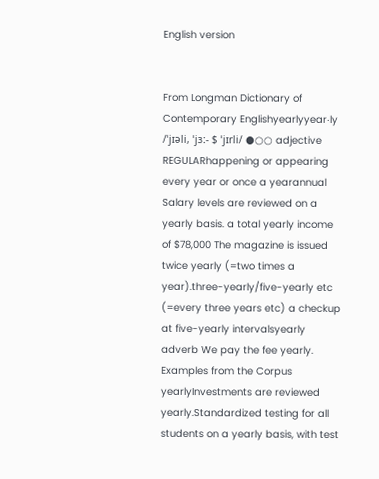English version


From Longman Dictionary of Contemporary Englishyearlyyear‧ly /ˈjɪəli, ˈjɜː- $ ˈjɪrli/ ●○○ adjective  REGULARhappening or appearing every year or once a yearannual Salary levels are reviewed on a yearly basis. a total yearly income of $78,000 The magazine is issued twice yearly (=two times a year).three-yearly/five-yearly etc (=every three years etc) a checkup at five-yearly intervalsyearly adverb We pay the fee yearly.
Examples from the Corpus
yearlyInvestments are reviewed yearly.Standardized testing for all students on a yearly basis, with test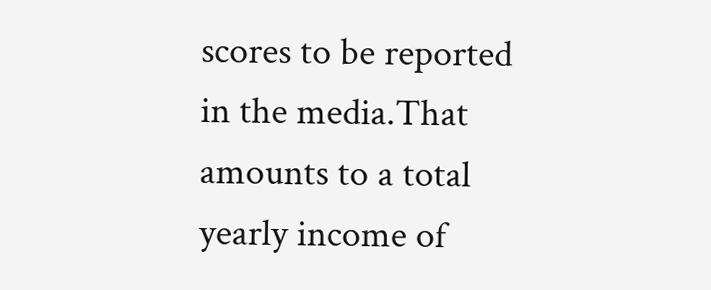scores to be reported in the media.That amounts to a total yearly income of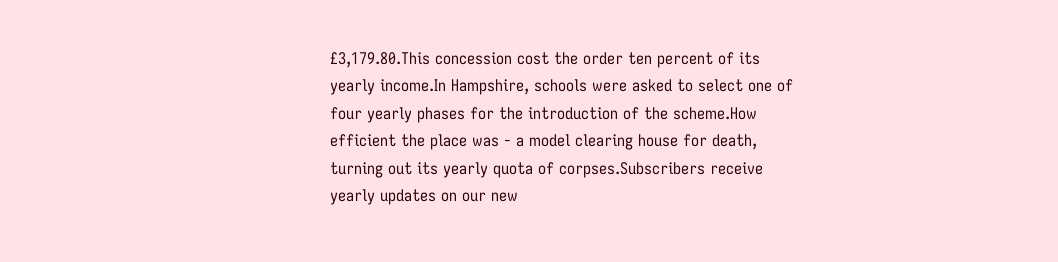£3,179.80.This concession cost the order ten percent of its yearly income.In Hampshire, schools were asked to select one of four yearly phases for the introduction of the scheme.How efficient the place was - a model clearing house for death, turning out its yearly quota of corpses.Subscribers receive yearly updates on our new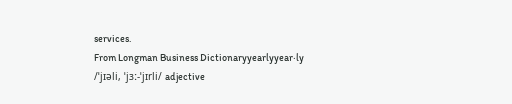services.
From Longman Business Dictionaryyearlyyear‧ly /ˈjɪəli, ˈjɜː-ˈjɪrli/ adjective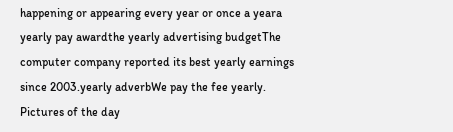happening or appearing every year or once a yeara yearly pay awardthe yearly advertising budgetThe computer company reported its best yearly earnings since 2003.yearly adverbWe pay the fee yearly.
Pictures of the day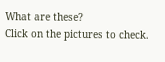What are these?
Click on the pictures to check.